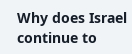Why does Israel continue to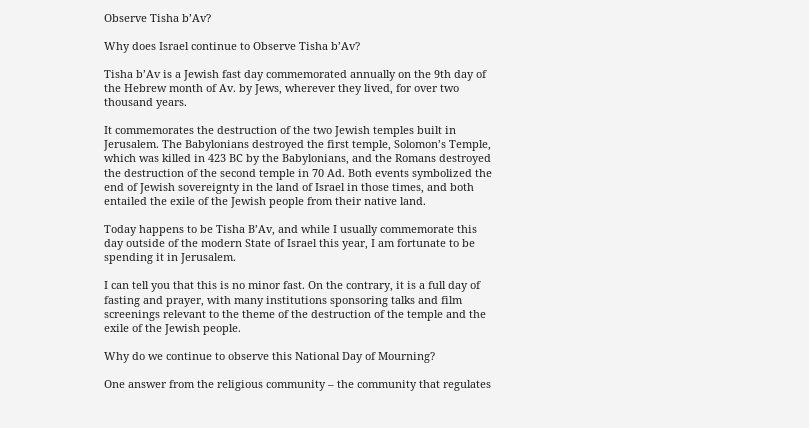Observe Tisha b’Av?

Why does Israel continue to Observe Tisha b’Av?

Tisha b’Av is a Jewish fast day commemorated annually on the 9th day of the Hebrew month of Av. by Jews, wherever they lived, for over two thousand years.

It commemorates the destruction of the two Jewish temples built in Jerusalem. The Babylonians destroyed the first temple, Solomon’s Temple, which was killed in 423 BC by the Babylonians, and the Romans destroyed the destruction of the second temple in 70 Ad. Both events symbolized the end of Jewish sovereignty in the land of Israel in those times, and both entailed the exile of the Jewish people from their native land.

Today happens to be Tisha B’Av, and while I usually commemorate this day outside of the modern State of Israel this year, I am fortunate to be spending it in Jerusalem.

I can tell you that this is no minor fast. On the contrary, it is a full day of fasting and prayer, with many institutions sponsoring talks and film screenings relevant to the theme of the destruction of the temple and the exile of the Jewish people.

Why do we continue to observe this National Day of Mourning?

One answer from the religious community – the community that regulates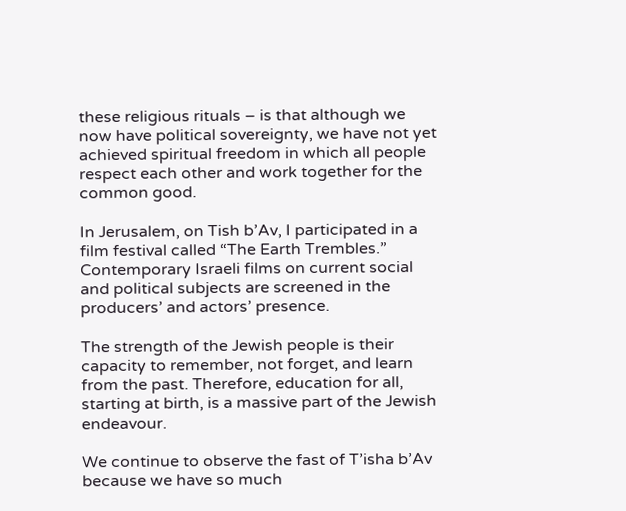these religious rituals – is that although we now have political sovereignty, we have not yet achieved spiritual freedom in which all people respect each other and work together for the common good.

In Jerusalem, on Tish b’Av, I participated in a film festival called “The Earth Trembles.” Contemporary Israeli films on current social and political subjects are screened in the producers’ and actors’ presence.

The strength of the Jewish people is their capacity to remember, not forget, and learn from the past. Therefore, education for all, starting at birth, is a massive part of the Jewish endeavour.

We continue to observe the fast of T’isha b’Av because we have so much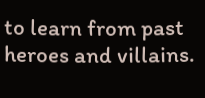to learn from past heroes and villains.